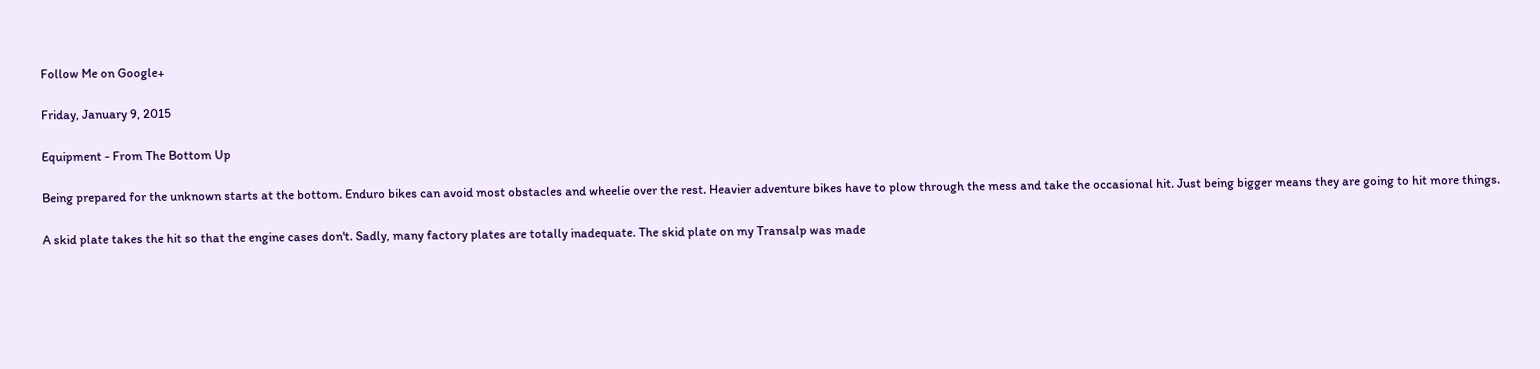Follow Me on Google+

Friday, January 9, 2015

Equipment - From The Bottom Up

Being prepared for the unknown starts at the bottom. Enduro bikes can avoid most obstacles and wheelie over the rest. Heavier adventure bikes have to plow through the mess and take the occasional hit. Just being bigger means they are going to hit more things.

A skid plate takes the hit so that the engine cases don't. Sadly, many factory plates are totally inadequate. The skid plate on my Transalp was made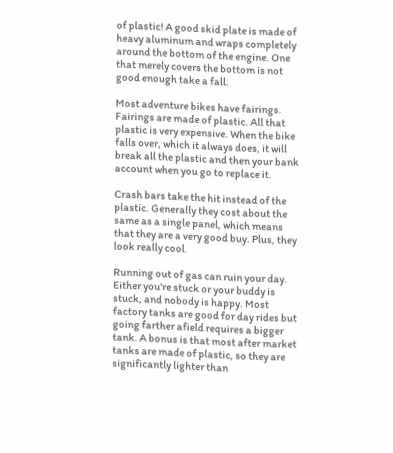of plastic! A good skid plate is made of heavy aluminum and wraps completely around the bottom of the engine. One that merely covers the bottom is not good enough take a fall.

Most adventure bikes have fairings. Fairings are made of plastic. All that plastic is very expensive. When the bike falls over, which it always does, it will break all the plastic and then your bank account when you go to replace it.

Crash bars take the hit instead of the plastic. Generally they cost about the same as a single panel, which means that they are a very good buy. Plus, they look really cool.

Running out of gas can ruin your day. Either you're stuck or your buddy is stuck, and nobody is happy. Most factory tanks are good for day rides but going farther afield requires a bigger tank. A bonus is that most after market tanks are made of plastic, so they are significantly lighter than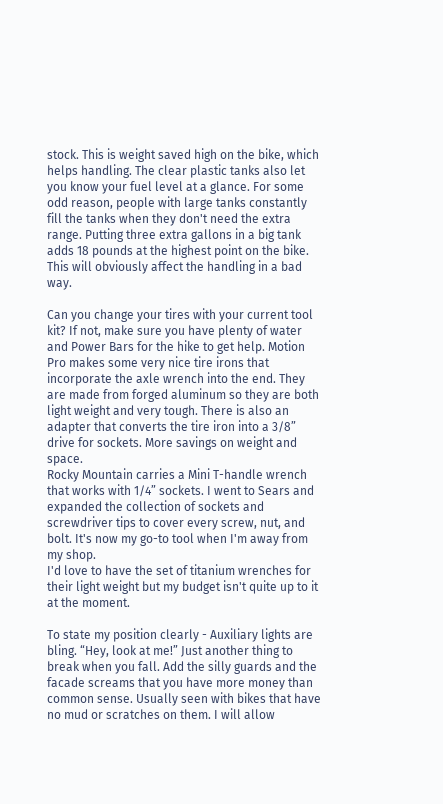stock. This is weight saved high on the bike, which helps handling. The clear plastic tanks also let you know your fuel level at a glance. For some odd reason, people with large tanks constantly fill the tanks when they don't need the extra range. Putting three extra gallons in a big tank adds 18 pounds at the highest point on the bike. This will obviously affect the handling in a bad way.

Can you change your tires with your current tool kit? If not, make sure you have plenty of water and Power Bars for the hike to get help. Motion Pro makes some very nice tire irons that incorporate the axle wrench into the end. They are made from forged aluminum so they are both light weight and very tough. There is also an adapter that converts the tire iron into a 3/8” drive for sockets. More savings on weight and space.
Rocky Mountain carries a Mini T-handle wrench that works with 1/4” sockets. I went to Sears and expanded the collection of sockets and screwdriver tips to cover every screw, nut, and bolt. It's now my go-to tool when I'm away from my shop.
I'd love to have the set of titanium wrenches for their light weight but my budget isn't quite up to it at the moment.

To state my position clearly - Auxiliary lights are bling. “Hey, look at me!” Just another thing to break when you fall. Add the silly guards and the facade screams that you have more money than common sense. Usually seen with bikes that have no mud or scratches on them. I will allow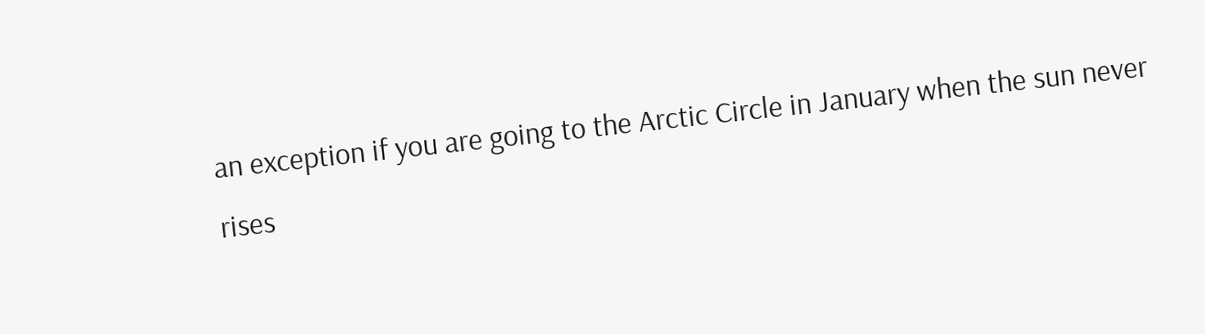an exception if you are going to the Arctic Circle in January when the sun never rises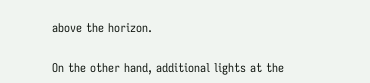above the horizon.

On the other hand, additional lights at the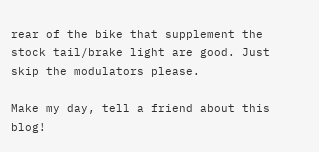rear of the bike that supplement the stock tail/brake light are good. Just skip the modulators please.

Make my day, tell a friend about this blog!